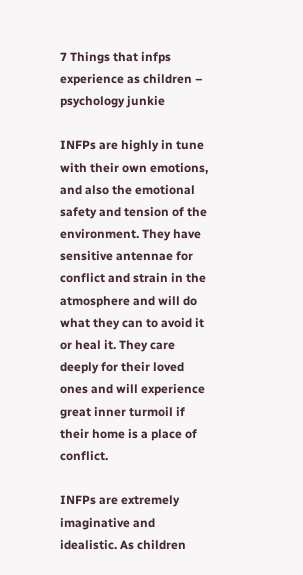7 Things that infps experience as children – psychology junkie

INFPs are highly in tune with their own emotions, and also the emotional safety and tension of the environment. They have sensitive antennae for conflict and strain in the atmosphere and will do what they can to avoid it or heal it. They care deeply for their loved ones and will experience great inner turmoil if their home is a place of conflict.

INFPs are extremely imaginative and idealistic. As children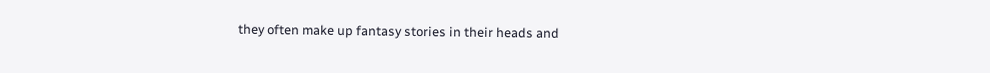they often make up fantasy stories in their heads and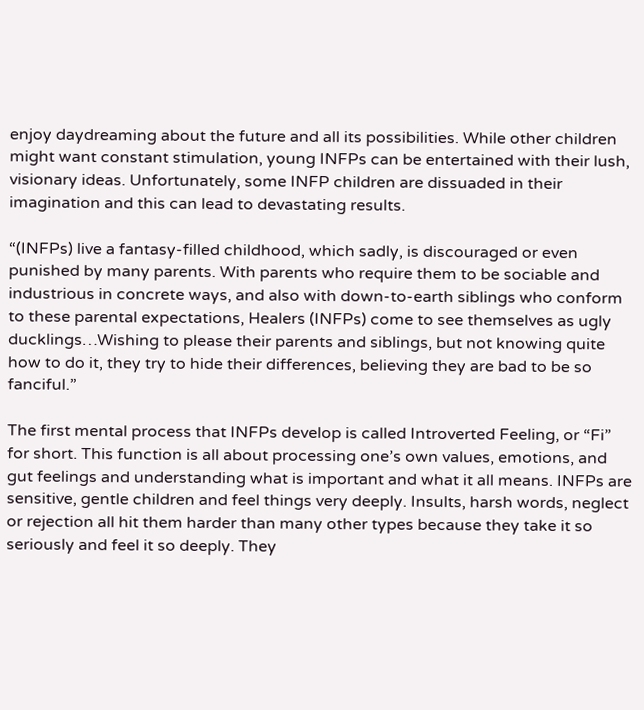enjoy daydreaming about the future and all its possibilities. While other children might want constant stimulation, young INFPs can be entertained with their lush, visionary ideas. Unfortunately, some INFP children are dissuaded in their imagination and this can lead to devastating results.

“(INFPs) live a fantasy-filled childhood, which sadly, is discouraged or even punished by many parents. With parents who require them to be sociable and industrious in concrete ways, and also with down-to-earth siblings who conform to these parental expectations, Healers (INFPs) come to see themselves as ugly ducklings…Wishing to please their parents and siblings, but not knowing quite how to do it, they try to hide their differences, believing they are bad to be so fanciful.”

The first mental process that INFPs develop is called Introverted Feeling, or “Fi” for short. This function is all about processing one’s own values, emotions, and gut feelings and understanding what is important and what it all means. INFPs are sensitive, gentle children and feel things very deeply. Insults, harsh words, neglect or rejection all hit them harder than many other types because they take it so seriously and feel it so deeply. They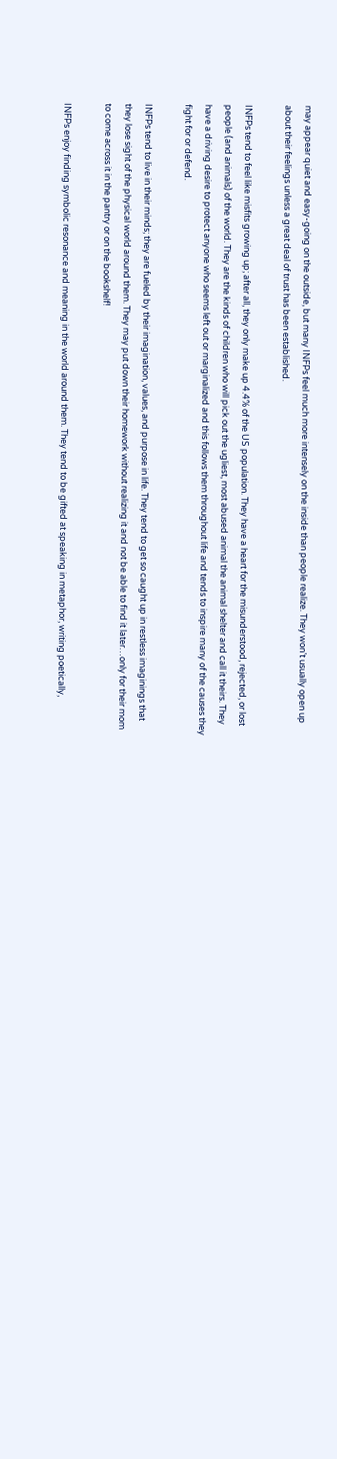may appear quiet and easy-going on the outside, but many INFPs feel much more intensely on the inside than people realize. They won’t usually open up about their feelings unless a great deal of trust has been established.

INFPs tend to feel like misfits growing up; after all, they only make up 4.4% of the US population. They have a heart for the misunderstood, rejected, or lost people (and animals) of the world. They are the kinds of children who will pick out the ugliest, most abused animal the animal shelter and call it theirs. They have a driving desire to protect anyone who seems left out or marginalized and this follows them throughout life and tends to inspire many of the causes they fight for or defend.

INFPs tend to live in their minds; they are fueled by their imagination, values, and purpose in life. They tend to get so caught up in restless imaginings that they lose sight of the physical world around them. They may put down their homework without realizing it and not be able to find it later…only for their mom to come across it in the pantry or on the bookshelf!

INFPs enjoy finding symbolic resonance and meaning in the world around them. They tend to be gifted at speaking in metaphor, writing poetically,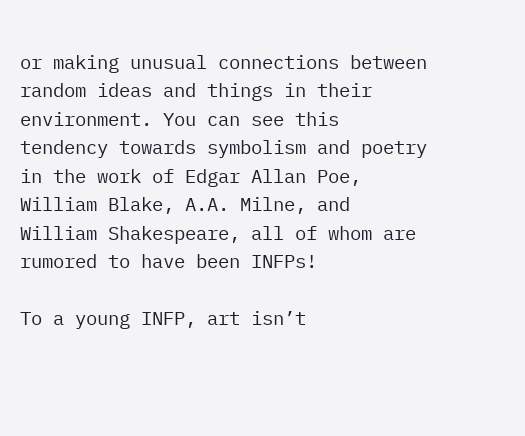or making unusual connections between random ideas and things in their environment. You can see this tendency towards symbolism and poetry in the work of Edgar Allan Poe, William Blake, A.A. Milne, and William Shakespeare, all of whom are rumored to have been INFPs!

To a young INFP, art isn’t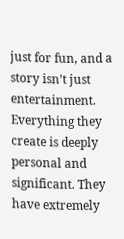just for fun, and a story isn’t just entertainment. Everything they create is deeply personal and significant. They have extremely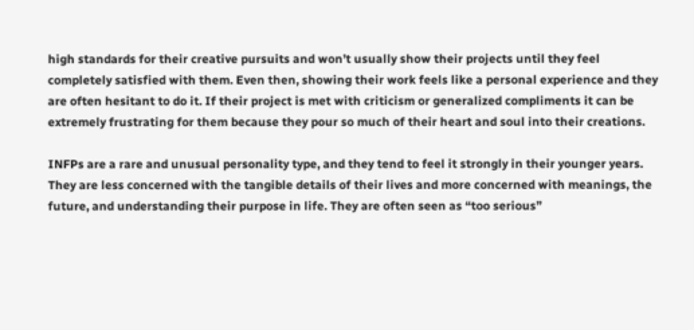high standards for their creative pursuits and won’t usually show their projects until they feel completely satisfied with them. Even then, showing their work feels like a personal experience and they are often hesitant to do it. If their project is met with criticism or generalized compliments it can be extremely frustrating for them because they pour so much of their heart and soul into their creations.

INFPs are a rare and unusual personality type, and they tend to feel it strongly in their younger years. They are less concerned with the tangible details of their lives and more concerned with meanings, the future, and understanding their purpose in life. They are often seen as “too serious”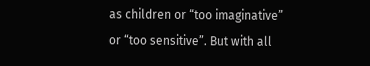as children or “too imaginative” or “too sensitive”. But with all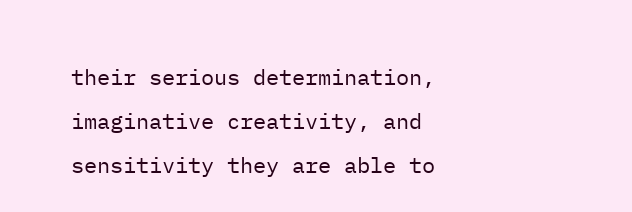their serious determination, imaginative creativity, and sensitivity they are able to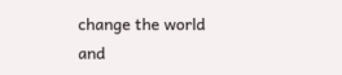change the world and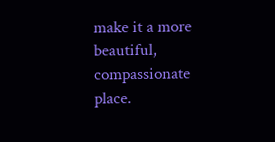make it a more beautiful, compassionate place.